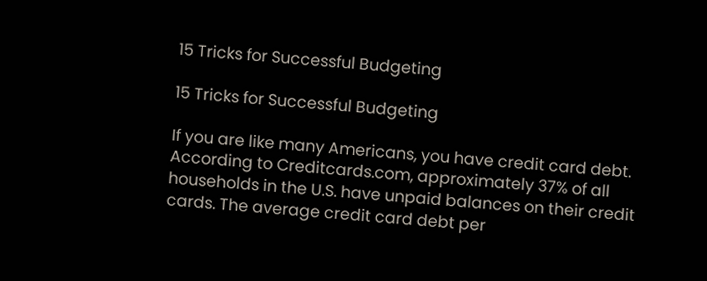15 Tricks for Successful Budgeting

15 Tricks for Successful Budgeting

If you are like many Americans, you have credit card debt. According to Creditcards.com, approximately 37% of all households in the U.S. have unpaid balances on their credit cards. The average credit card debt per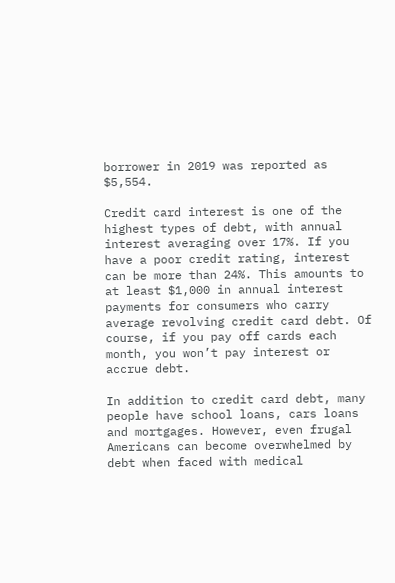borrower in 2019 was reported as $5,554.

Credit card interest is one of the highest types of debt, with annual interest averaging over 17%. If you have a poor credit rating, interest can be more than 24%. This amounts to at least $1,000 in annual interest payments for consumers who carry average revolving credit card debt. Of course, if you pay off cards each month, you won’t pay interest or accrue debt.

In addition to credit card debt, many people have school loans, cars loans and mortgages. However, even frugal Americans can become overwhelmed by debt when faced with medical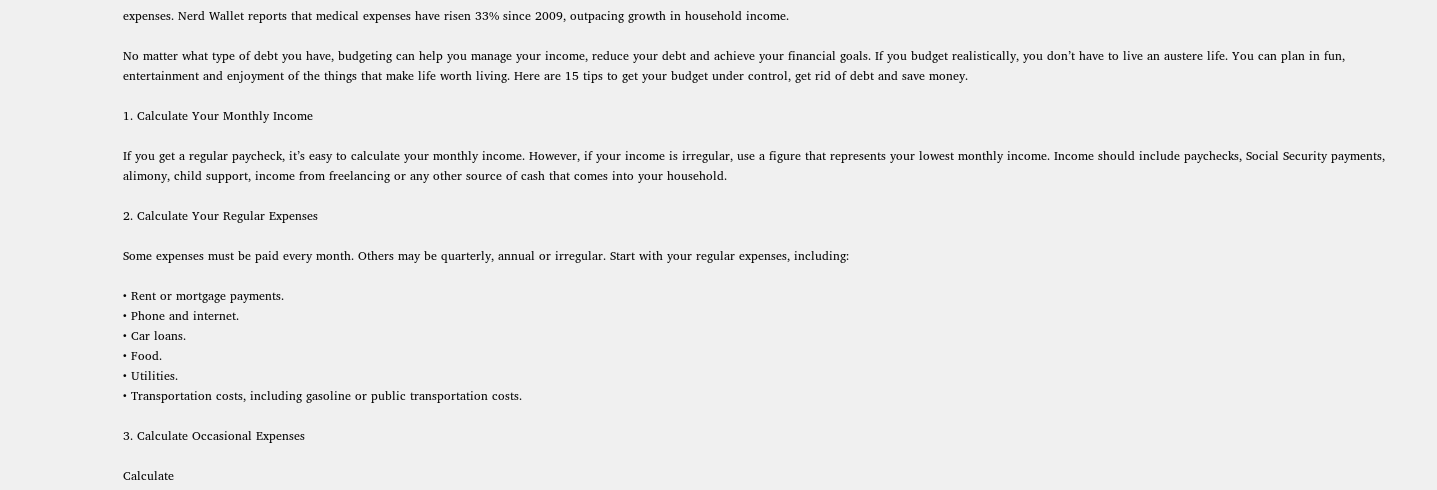expenses. Nerd Wallet reports that medical expenses have risen 33% since 2009, outpacing growth in household income.

No matter what type of debt you have, budgeting can help you manage your income, reduce your debt and achieve your financial goals. If you budget realistically, you don’t have to live an austere life. You can plan in fun, entertainment and enjoyment of the things that make life worth living. Here are 15 tips to get your budget under control, get rid of debt and save money.

1. Calculate Your Monthly Income

If you get a regular paycheck, it’s easy to calculate your monthly income. However, if your income is irregular, use a figure that represents your lowest monthly income. Income should include paychecks, Social Security payments, alimony, child support, income from freelancing or any other source of cash that comes into your household.

2. Calculate Your Regular Expenses

Some expenses must be paid every month. Others may be quarterly, annual or irregular. Start with your regular expenses, including:

• Rent or mortgage payments.
• Phone and internet.
• Car loans.
• Food.
• Utilities.
• Transportation costs, including gasoline or public transportation costs.

3. Calculate Occasional Expenses

Calculate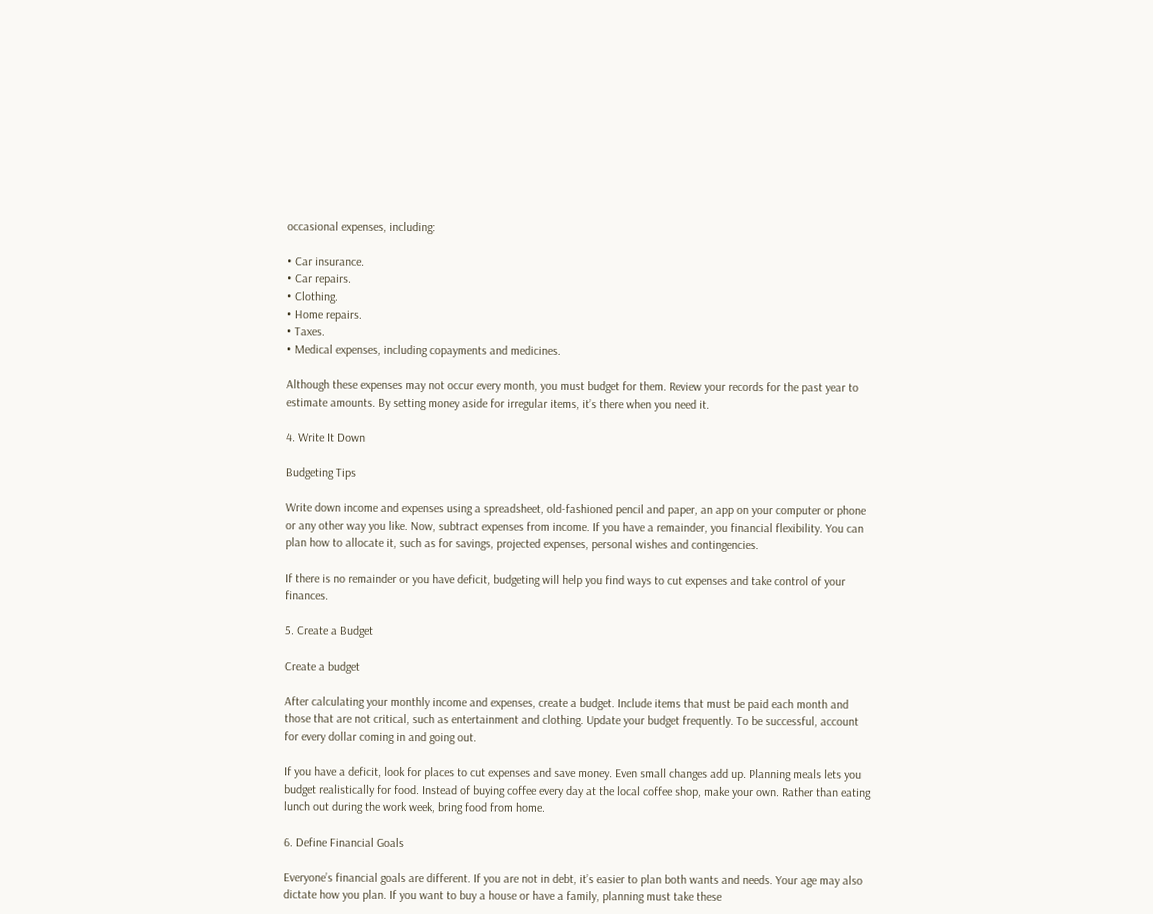occasional expenses, including:

• Car insurance.
• Car repairs.
• Clothing.
• Home repairs.
• Taxes.
• Medical expenses, including copayments and medicines.

Although these expenses may not occur every month, you must budget for them. Review your records for the past year to estimate amounts. By setting money aside for irregular items, it’s there when you need it.

4. Write It Down

Budgeting Tips

Write down income and expenses using a spreadsheet, old-fashioned pencil and paper, an app on your computer or phone or any other way you like. Now, subtract expenses from income. If you have a remainder, you financial flexibility. You can plan how to allocate it, such as for savings, projected expenses, personal wishes and contingencies.

If there is no remainder or you have deficit, budgeting will help you find ways to cut expenses and take control of your finances.

5. Create a Budget

Create a budget

After calculating your monthly income and expenses, create a budget. Include items that must be paid each month and those that are not critical, such as entertainment and clothing. Update your budget frequently. To be successful, account for every dollar coming in and going out.

If you have a deficit, look for places to cut expenses and save money. Even small changes add up. Planning meals lets you budget realistically for food. Instead of buying coffee every day at the local coffee shop, make your own. Rather than eating lunch out during the work week, bring food from home.

6. Define Financial Goals

Everyone’s financial goals are different. If you are not in debt, it’s easier to plan both wants and needs. Your age may also dictate how you plan. If you want to buy a house or have a family, planning must take these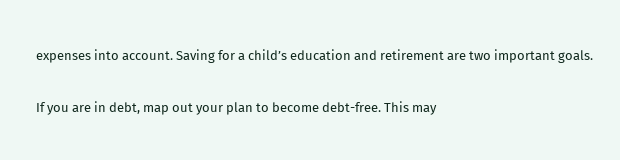expenses into account. Saving for a child’s education and retirement are two important goals.

If you are in debt, map out your plan to become debt-free. This may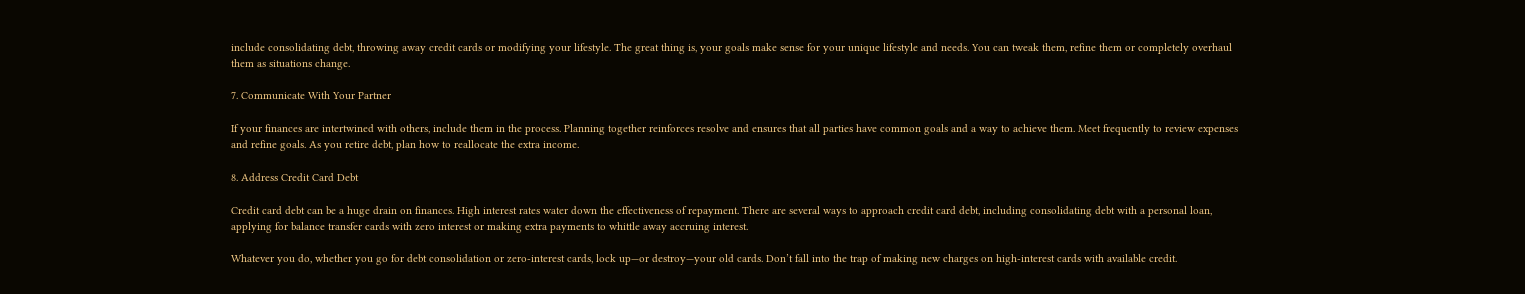include consolidating debt, throwing away credit cards or modifying your lifestyle. The great thing is, your goals make sense for your unique lifestyle and needs. You can tweak them, refine them or completely overhaul them as situations change.

7. Communicate With Your Partner

If your finances are intertwined with others, include them in the process. Planning together reinforces resolve and ensures that all parties have common goals and a way to achieve them. Meet frequently to review expenses and refine goals. As you retire debt, plan how to reallocate the extra income.

8. Address Credit Card Debt

Credit card debt can be a huge drain on finances. High interest rates water down the effectiveness of repayment. There are several ways to approach credit card debt, including consolidating debt with a personal loan, applying for balance transfer cards with zero interest or making extra payments to whittle away accruing interest.

Whatever you do, whether you go for debt consolidation or zero-interest cards, lock up—or destroy—your old cards. Don’t fall into the trap of making new charges on high-interest cards with available credit.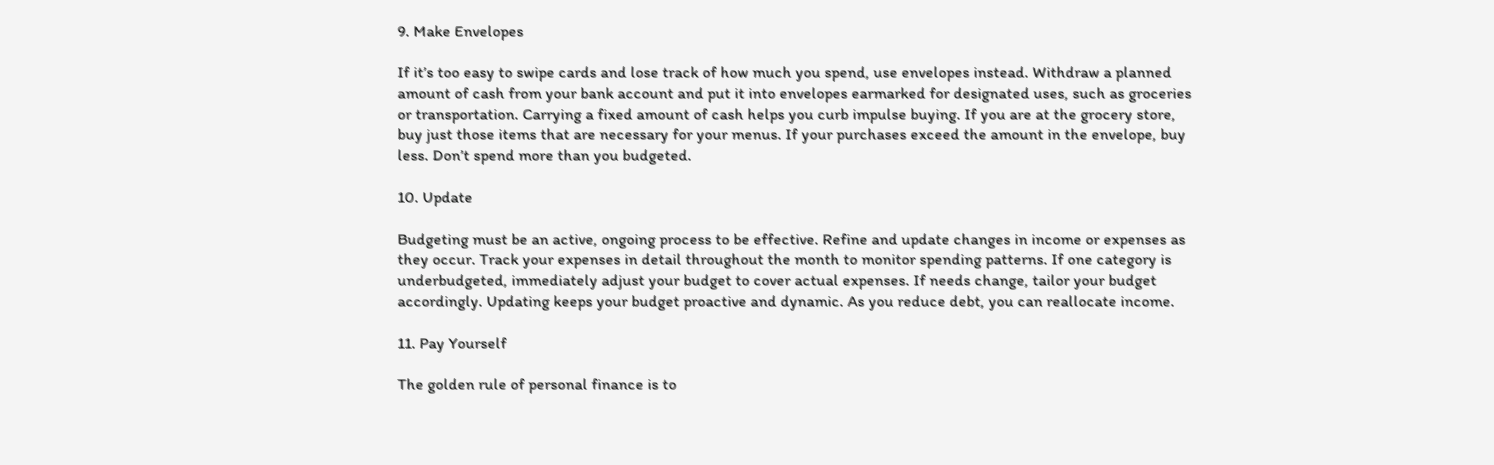9. Make Envelopes

If it’s too easy to swipe cards and lose track of how much you spend, use envelopes instead. Withdraw a planned amount of cash from your bank account and put it into envelopes earmarked for designated uses, such as groceries or transportation. Carrying a fixed amount of cash helps you curb impulse buying. If you are at the grocery store, buy just those items that are necessary for your menus. If your purchases exceed the amount in the envelope, buy less. Don’t spend more than you budgeted.

10. Update

Budgeting must be an active, ongoing process to be effective. Refine and update changes in income or expenses as they occur. Track your expenses in detail throughout the month to monitor spending patterns. If one category is underbudgeted, immediately adjust your budget to cover actual expenses. If needs change, tailor your budget accordingly. Updating keeps your budget proactive and dynamic. As you reduce debt, you can reallocate income.

11. Pay Yourself

The golden rule of personal finance is to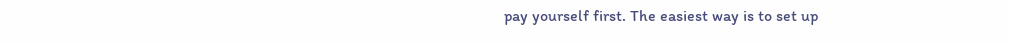pay yourself first. The easiest way is to set up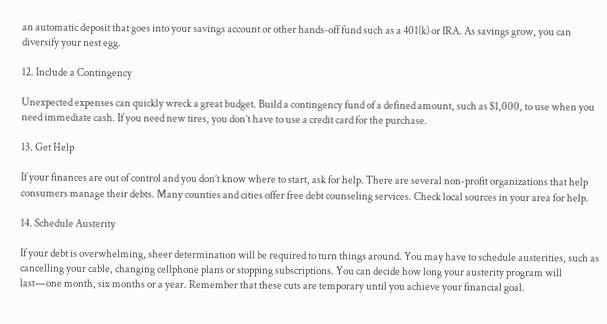an automatic deposit that goes into your savings account or other hands-off fund such as a 401(k) or IRA. As savings grow, you can diversify your nest egg.

12. Include a Contingency

Unexpected expenses can quickly wreck a great budget. Build a contingency fund of a defined amount, such as $1,000, to use when you need immediate cash. If you need new tires, you don’t have to use a credit card for the purchase.

13. Get Help

If your finances are out of control and you don’t know where to start, ask for help. There are several non-profit organizations that help consumers manage their debts. Many counties and cities offer free debt counseling services. Check local sources in your area for help.

14. Schedule Austerity

If your debt is overwhelming, sheer determination will be required to turn things around. You may have to schedule austerities, such as cancelling your cable, changing cellphone plans or stopping subscriptions. You can decide how long your austerity program will last—one month, six months or a year. Remember that these cuts are temporary until you achieve your financial goal.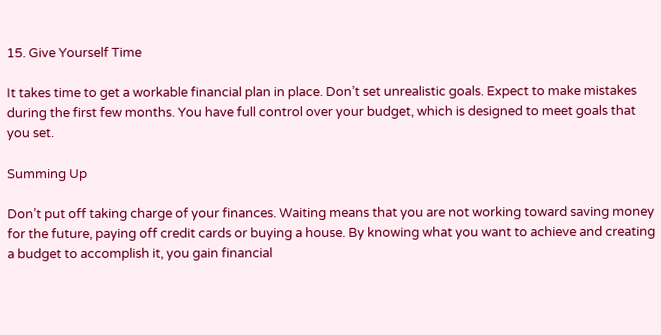15. Give Yourself Time

It takes time to get a workable financial plan in place. Don’t set unrealistic goals. Expect to make mistakes during the first few months. You have full control over your budget, which is designed to meet goals that you set.

Summing Up

Don’t put off taking charge of your finances. Waiting means that you are not working toward saving money for the future, paying off credit cards or buying a house. By knowing what you want to achieve and creating a budget to accomplish it, you gain financial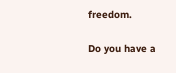freedom.

Do you have a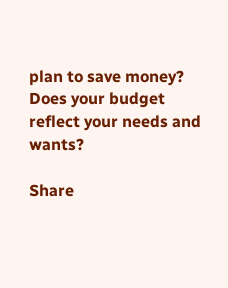plan to save money?
Does your budget reflect your needs and wants?

Share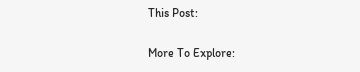This Post:

More To Explore: